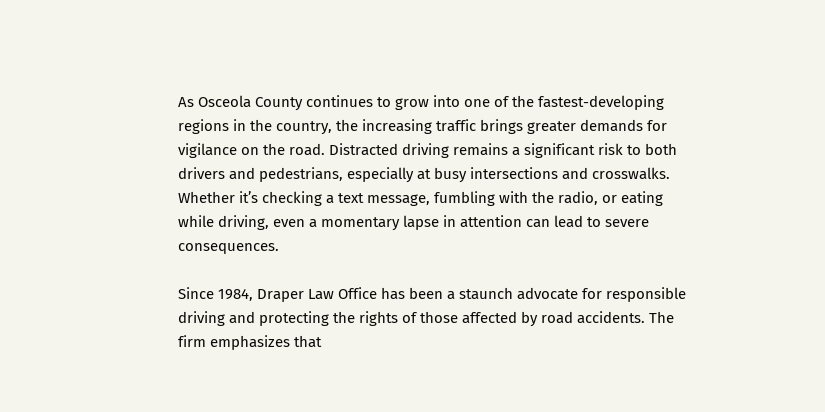As Osceola County continues to grow into one of the fastest-developing regions in the country, the increasing traffic brings greater demands for vigilance on the road. Distracted driving remains a significant risk to both drivers and pedestrians, especially at busy intersections and crosswalks. Whether it’s checking a text message, fumbling with the radio, or eating while driving, even a momentary lapse in attention can lead to severe consequences.

Since 1984, Draper Law Office has been a staunch advocate for responsible driving and protecting the rights of those affected by road accidents. The firm emphasizes that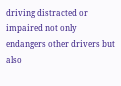driving distracted or impaired not only endangers other drivers but also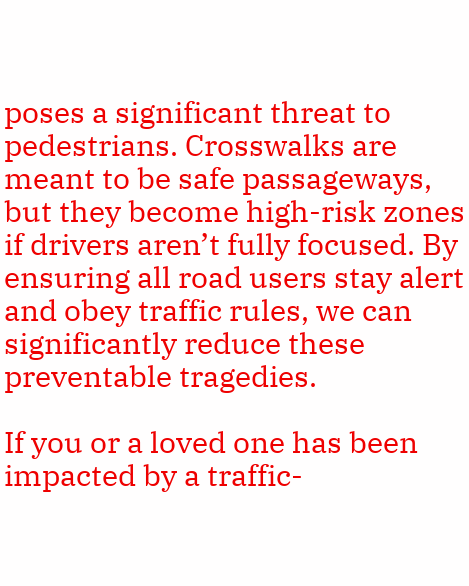poses a significant threat to pedestrians. Crosswalks are meant to be safe passageways, but they become high-risk zones if drivers aren’t fully focused. By ensuring all road users stay alert and obey traffic rules, we can significantly reduce these preventable tragedies.

If you or a loved one has been impacted by a traffic-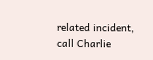related incident, call Charlie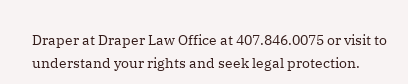Draper at Draper Law Office at 407.846.0075 or visit to understand your rights and seek legal protection.